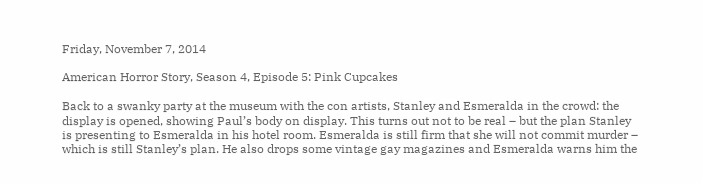Friday, November 7, 2014

American Horror Story, Season 4, Episode 5: Pink Cupcakes

Back to a swanky party at the museum with the con artists, Stanley and Esmeralda in the crowd: the display is opened, showing Paul’s body on display. This turns out not to be real – but the plan Stanley is presenting to Esmeralda in his hotel room. Esmeralda is still firm that she will not commit murder – which is still Stanley’s plan. He also drops some vintage gay magazines and Esmeralda warns him the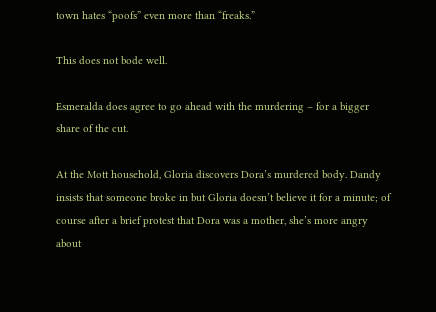town hates “poofs” even more than “freaks.”

This does not bode well.

Esmeralda does agree to go ahead with the murdering – for a bigger share of the cut.

At the Mott household, Gloria discovers Dora’s murdered body. Dandy insists that someone broke in but Gloria doesn’t believe it for a minute; of course after a brief protest that Dora was a mother, she’s more angry about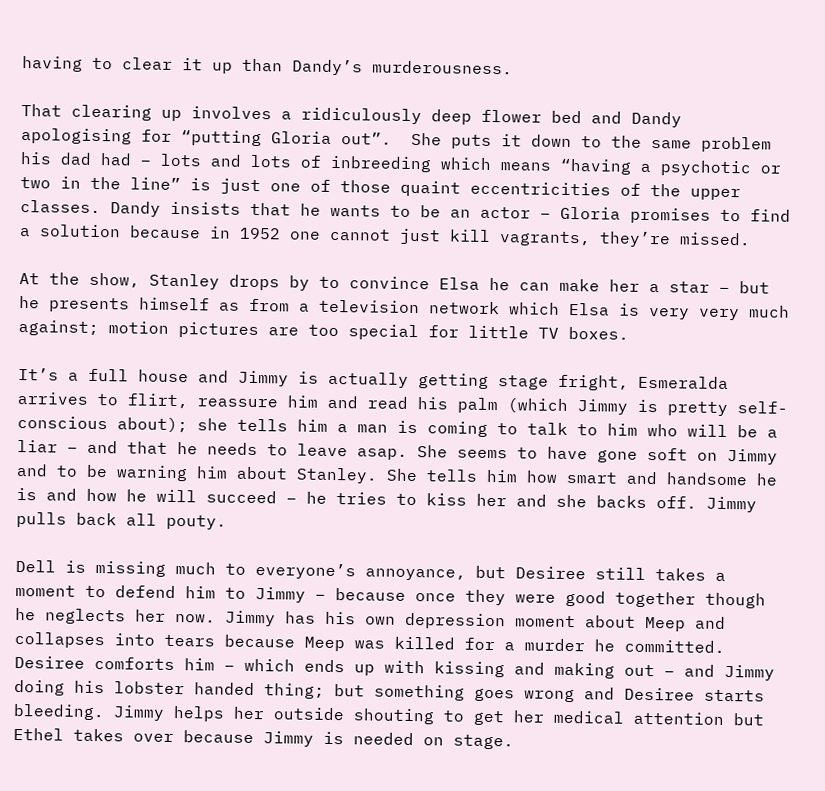having to clear it up than Dandy’s murderousness.

That clearing up involves a ridiculously deep flower bed and Dandy apologising for “putting Gloria out”.  She puts it down to the same problem his dad had – lots and lots of inbreeding which means “having a psychotic or two in the line” is just one of those quaint eccentricities of the upper classes. Dandy insists that he wants to be an actor – Gloria promises to find a solution because in 1952 one cannot just kill vagrants, they’re missed.

At the show, Stanley drops by to convince Elsa he can make her a star – but he presents himself as from a television network which Elsa is very very much against; motion pictures are too special for little TV boxes.

It’s a full house and Jimmy is actually getting stage fright, Esmeralda arrives to flirt, reassure him and read his palm (which Jimmy is pretty self-conscious about); she tells him a man is coming to talk to him who will be a liar – and that he needs to leave asap. She seems to have gone soft on Jimmy and to be warning him about Stanley. She tells him how smart and handsome he is and how he will succeed – he tries to kiss her and she backs off. Jimmy pulls back all pouty.

Dell is missing much to everyone’s annoyance, but Desiree still takes a moment to defend him to Jimmy – because once they were good together though he neglects her now. Jimmy has his own depression moment about Meep and collapses into tears because Meep was killed for a murder he committed. Desiree comforts him – which ends up with kissing and making out – and Jimmy doing his lobster handed thing; but something goes wrong and Desiree starts bleeding. Jimmy helps her outside shouting to get her medical attention but Ethel takes over because Jimmy is needed on stage.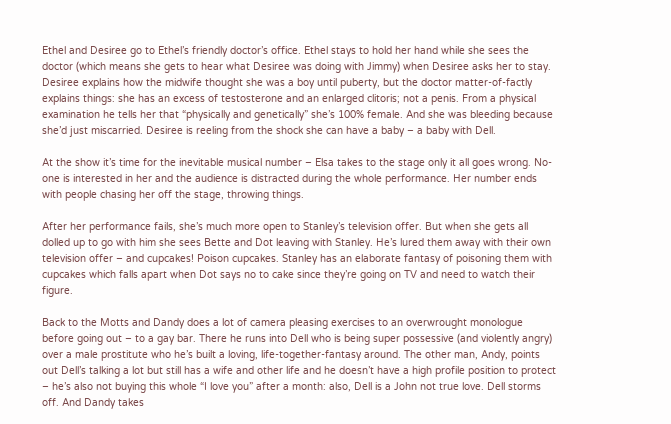Ethel and Desiree go to Ethel’s friendly doctor’s office. Ethel stays to hold her hand while she sees the doctor (which means she gets to hear what Desiree was doing with Jimmy) when Desiree asks her to stay. Desiree explains how the midwife thought she was a boy until puberty, but the doctor matter-of-factly explains things: she has an excess of testosterone and an enlarged clitoris; not a penis. From a physical examination he tells her that “physically and genetically” she’s 100% female. And she was bleeding because she’d just miscarried. Desiree is reeling from the shock she can have a baby – a baby with Dell.

At the show it’s time for the inevitable musical number – Elsa takes to the stage only it all goes wrong. No-one is interested in her and the audience is distracted during the whole performance. Her number ends with people chasing her off the stage, throwing things.

After her performance fails, she’s much more open to Stanley’s television offer. But when she gets all dolled up to go with him she sees Bette and Dot leaving with Stanley. He’s lured them away with their own television offer – and cupcakes! Poison cupcakes. Stanley has an elaborate fantasy of poisoning them with cupcakes which falls apart when Dot says no to cake since they’re going on TV and need to watch their figure.

Back to the Motts and Dandy does a lot of camera pleasing exercises to an overwrought monologue before going out – to a gay bar. There he runs into Dell who is being super possessive (and violently angry) over a male prostitute who he’s built a loving, life-together-fantasy around. The other man, Andy, points out Dell’s talking a lot but still has a wife and other life and he doesn’t have a high profile position to protect – he’s also not buying this whole “I love you” after a month: also, Dell is a John not true love. Dell storms off. And Dandy takes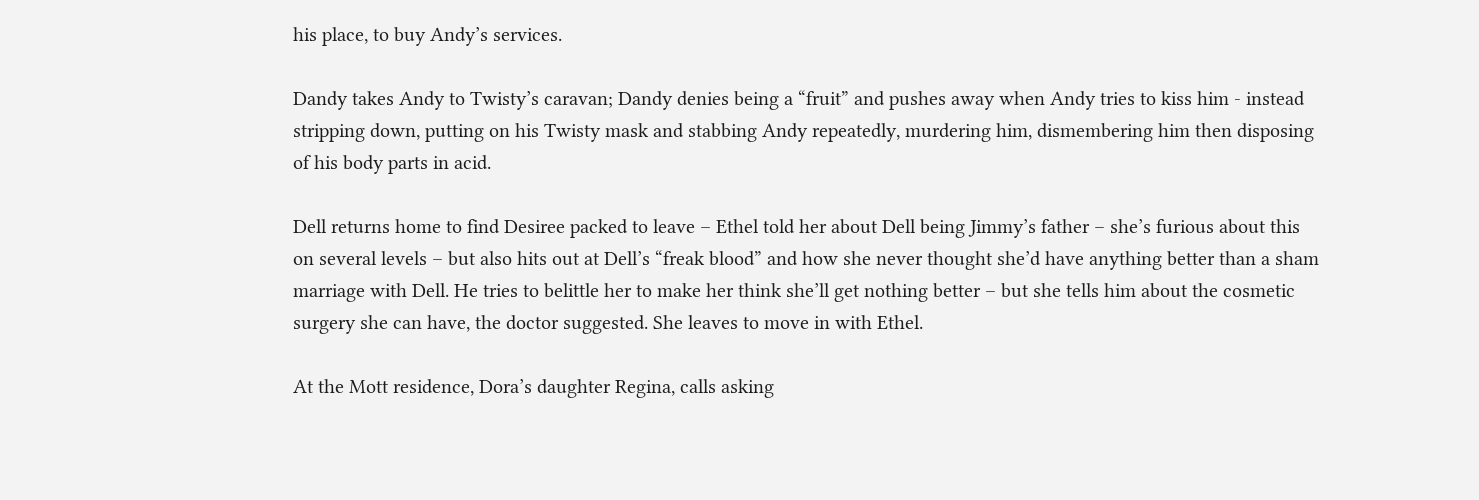his place, to buy Andy’s services.

Dandy takes Andy to Twisty’s caravan; Dandy denies being a “fruit” and pushes away when Andy tries to kiss him - instead stripping down, putting on his Twisty mask and stabbing Andy repeatedly, murdering him, dismembering him then disposing of his body parts in acid.

Dell returns home to find Desiree packed to leave – Ethel told her about Dell being Jimmy’s father – she’s furious about this on several levels – but also hits out at Dell’s “freak blood” and how she never thought she’d have anything better than a sham marriage with Dell. He tries to belittle her to make her think she’ll get nothing better – but she tells him about the cosmetic surgery she can have, the doctor suggested. She leaves to move in with Ethel.

At the Mott residence, Dora’s daughter Regina, calls asking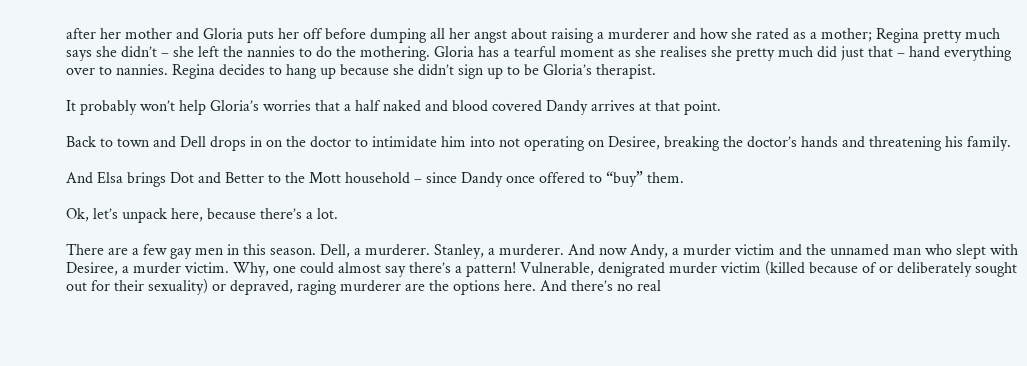after her mother and Gloria puts her off before dumping all her angst about raising a murderer and how she rated as a mother; Regina pretty much says she didn’t – she left the nannies to do the mothering. Gloria has a tearful moment as she realises she pretty much did just that – hand everything over to nannies. Regina decides to hang up because she didn’t sign up to be Gloria’s therapist.

It probably won’t help Gloria’s worries that a half naked and blood covered Dandy arrives at that point.

Back to town and Dell drops in on the doctor to intimidate him into not operating on Desiree, breaking the doctor’s hands and threatening his family.

And Elsa brings Dot and Better to the Mott household – since Dandy once offered to “buy” them.

Ok, let’s unpack here, because there’s a lot.

There are a few gay men in this season. Dell, a murderer. Stanley, a murderer. And now Andy, a murder victim and the unnamed man who slept with Desiree, a murder victim. Why, one could almost say there’s a pattern! Vulnerable, denigrated murder victim (killed because of or deliberately sought out for their sexuality) or depraved, raging murderer are the options here. And there’s no real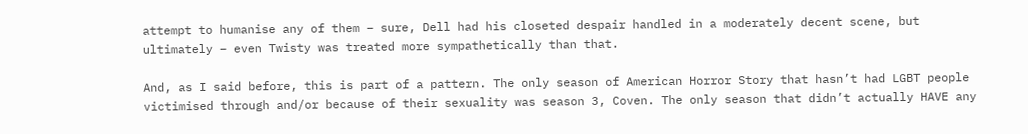attempt to humanise any of them – sure, Dell had his closeted despair handled in a moderately decent scene, but ultimately – even Twisty was treated more sympathetically than that.

And, as I said before, this is part of a pattern. The only season of American Horror Story that hasn’t had LGBT people victimised through and/or because of their sexuality was season 3, Coven. The only season that didn’t actually HAVE any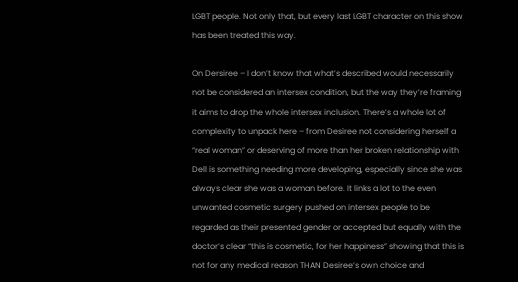LGBT people. Not only that, but every last LGBT character on this show has been treated this way.

On Dersiree – I don’t know that what’s described would necessarily not be considered an intersex condition, but the way they’re framing it aims to drop the whole intersex inclusion. There’s a whole lot of complexity to unpack here – from Desiree not considering herself a “real woman” or deserving of more than her broken relationship with Dell is something needing more developing, especially since she was always clear she was a woman before. It links a lot to the even unwanted cosmetic surgery pushed on intersex people to be regarded as their presented gender or accepted but equally with the doctor’s clear “this is cosmetic, for her happiness” showing that this is not for any medical reason THAN Desiree’s own choice and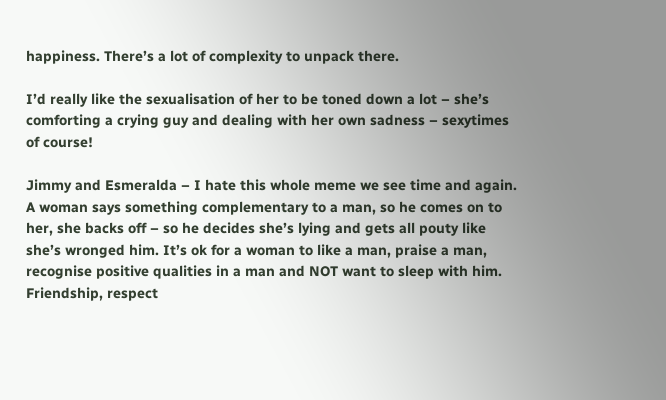happiness. There’s a lot of complexity to unpack there.

I’d really like the sexualisation of her to be toned down a lot – she’s comforting a crying guy and dealing with her own sadness – sexytimes of course!

Jimmy and Esmeralda – I hate this whole meme we see time and again. A woman says something complementary to a man, so he comes on to her, she backs off – so he decides she’s lying and gets all pouty like she’s wronged him. It’s ok for a woman to like a man, praise a man, recognise positive qualities in a man and NOT want to sleep with him. Friendship, respect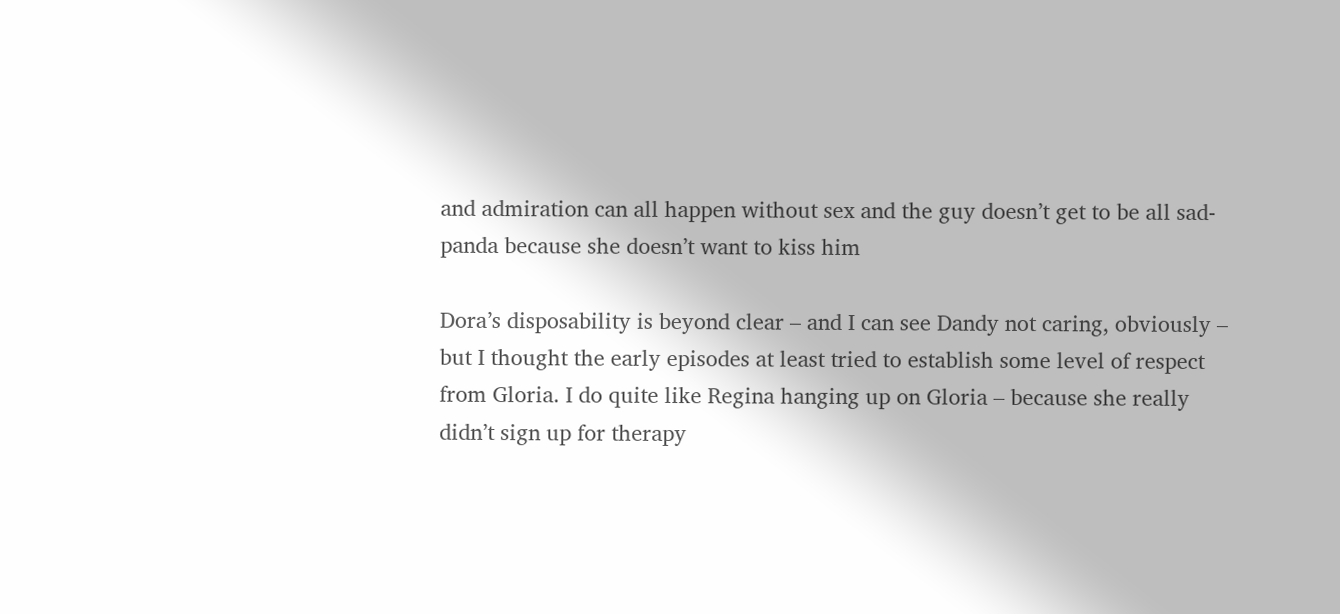and admiration can all happen without sex and the guy doesn’t get to be all sad-panda because she doesn’t want to kiss him

Dora’s disposability is beyond clear – and I can see Dandy not caring, obviously – but I thought the early episodes at least tried to establish some level of respect from Gloria. I do quite like Regina hanging up on Gloria – because she really didn’t sign up for therapy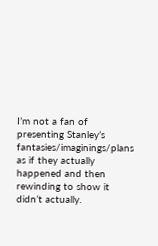I’m not a fan of presenting Stanley’s fantasies/imaginings/plans as if they actually happened and then rewinding to show it didn’t actually.